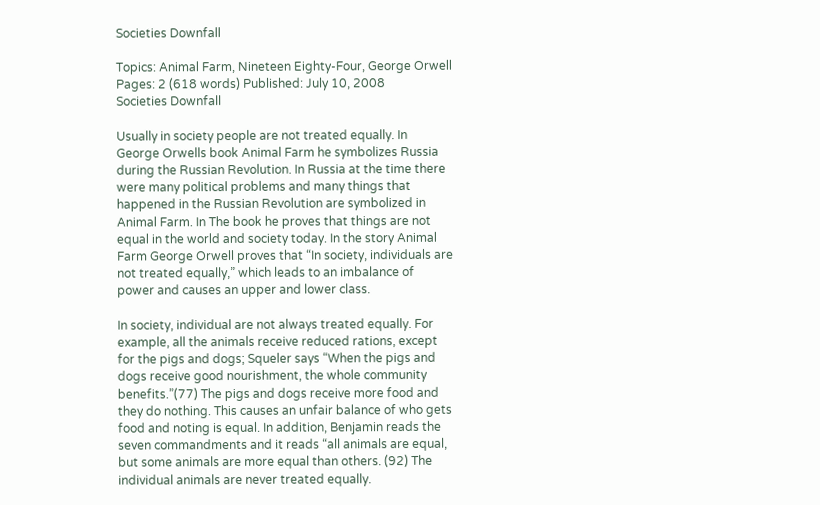Societies Downfall

Topics: Animal Farm, Nineteen Eighty-Four, George Orwell Pages: 2 (618 words) Published: July 10, 2008
Societies Downfall

Usually in society people are not treated equally. In George Orwells book Animal Farm he symbolizes Russia during the Russian Revolution. In Russia at the time there were many political problems and many things that happened in the Russian Revolution are symbolized in Animal Farm. In The book he proves that things are not equal in the world and society today. In the story Animal Farm George Orwell proves that “In society, individuals are not treated equally,” which leads to an imbalance of power and causes an upper and lower class.

In society, individual are not always treated equally. For example, all the animals receive reduced rations, except for the pigs and dogs; Squeler says “When the pigs and dogs receive good nourishment, the whole community benefits.”(77) The pigs and dogs receive more food and they do nothing. This causes an unfair balance of who gets food and noting is equal. In addition, Benjamin reads the seven commandments and it reads “all animals are equal, but some animals are more equal than others. (92) The individual animals are never treated equally.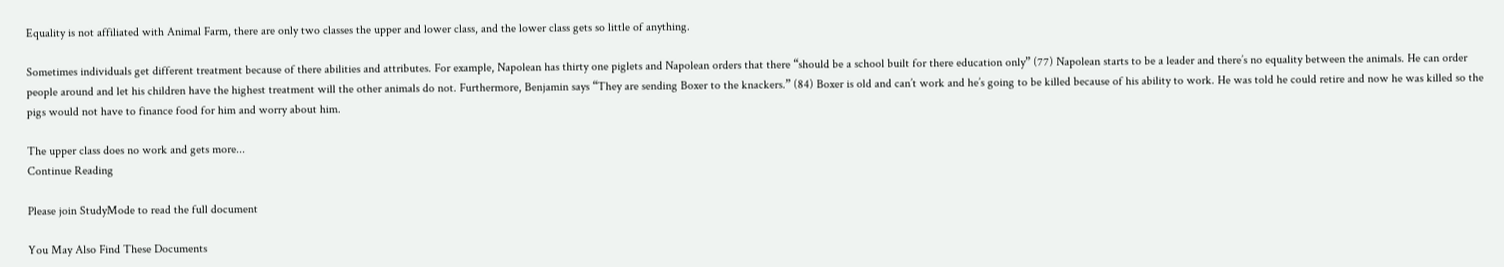Equality is not affiliated with Animal Farm, there are only two classes the upper and lower class, and the lower class gets so little of anything.

Sometimes individuals get different treatment because of there abilities and attributes. For example, Napolean has thirty one piglets and Napolean orders that there “should be a school built for there education only” (77) Napolean starts to be a leader and there’s no equality between the animals. He can order people around and let his children have the highest treatment will the other animals do not. Furthermore, Benjamin says “They are sending Boxer to the knackers.” (84) Boxer is old and can’t work and he’s going to be killed because of his ability to work. He was told he could retire and now he was killed so the pigs would not have to finance food for him and worry about him.

The upper class does no work and gets more...
Continue Reading

Please join StudyMode to read the full document

You May Also Find These Documents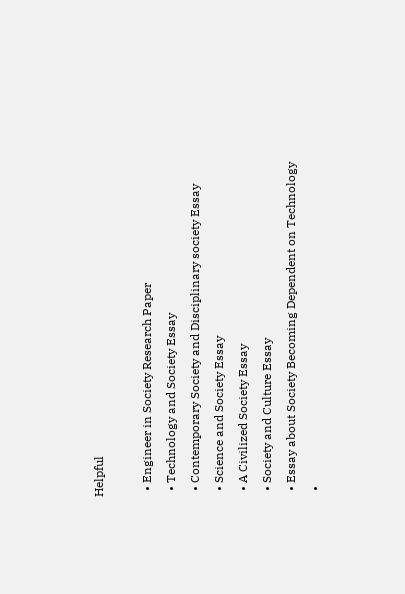Helpful

  • Engineer in Society Research Paper
  • Technology and Society Essay
  • Contemporary Society and Disciplinary society Essay
  • Science and Society Essay
  • A Civilized Society Essay
  • Society and Culture Essay
  • Essay about Society Becoming Dependent on Technology
  •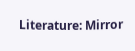Literature: Mirror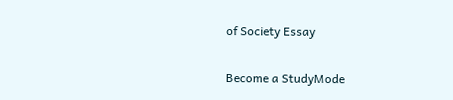of Society Essay

Become a StudyMode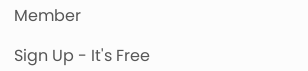Member

Sign Up - It's Free